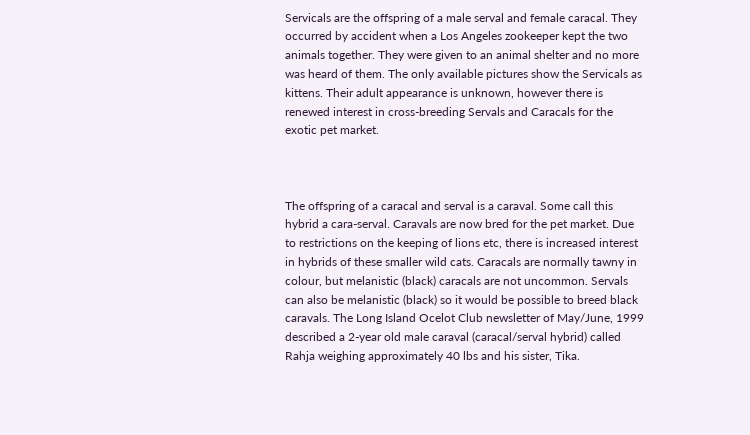Servicals are the offspring of a male serval and female caracal. They occurred by accident when a Los Angeles zookeeper kept the two animals together. They were given to an animal shelter and no more was heard of them. The only available pictures show the Servicals as kittens. Their adult appearance is unknown, however there is renewed interest in cross-breeding Servals and Caracals for the exotic pet market.



The offspring of a caracal and serval is a caraval. Some call this hybrid a cara-serval. Caravals are now bred for the pet market. Due to restrictions on the keeping of lions etc, there is increased interest in hybrids of these smaller wild cats. Caracals are normally tawny in colour, but melanistic (black) caracals are not uncommon. Servals can also be melanistic (black) so it would be possible to breed black caravals. The Long Island Ocelot Club newsletter of May/June, 1999 described a 2-year old male caraval (caracal/serval hybrid) called Rahja weighing approximately 40 lbs and his sister, Tika.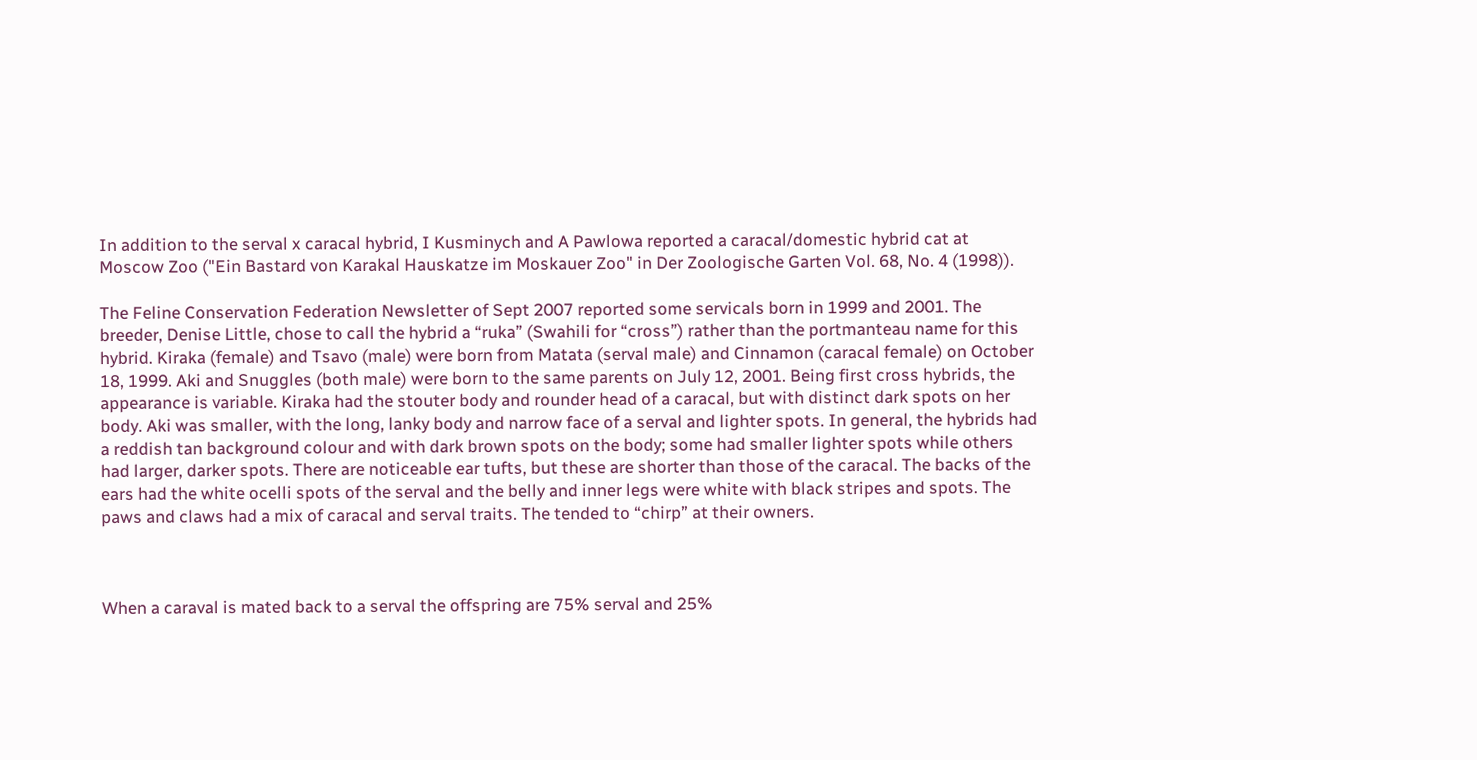In addition to the serval x caracal hybrid, I Kusminych and A Pawlowa reported a caracal/domestic hybrid cat at Moscow Zoo ("Ein Bastard von Karakal Hauskatze im Moskauer Zoo" in Der Zoologische Garten Vol. 68, No. 4 (1998)).

The Feline Conservation Federation Newsletter of Sept 2007 reported some servicals born in 1999 and 2001. The breeder, Denise Little, chose to call the hybrid a “ruka” (Swahili for “cross”) rather than the portmanteau name for this hybrid. Kiraka (female) and Tsavo (male) were born from Matata (serval male) and Cinnamon (caracal female) on October 18, 1999. Aki and Snuggles (both male) were born to the same parents on July 12, 2001. Being first cross hybrids, the appearance is variable. Kiraka had the stouter body and rounder head of a caracal, but with distinct dark spots on her body. Aki was smaller, with the long, lanky body and narrow face of a serval and lighter spots. In general, the hybrids had a reddish tan background colour and with dark brown spots on the body; some had smaller lighter spots while others had larger, darker spots. There are noticeable ear tufts, but these are shorter than those of the caracal. The backs of the ears had the white ocelli spots of the serval and the belly and inner legs were white with black stripes and spots. The paws and claws had a mix of caracal and serval traits. The tended to “chirp” at their owners.



When a caraval is mated back to a serval the offspring are 75% serval and 25%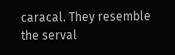caracal. They resemble the serval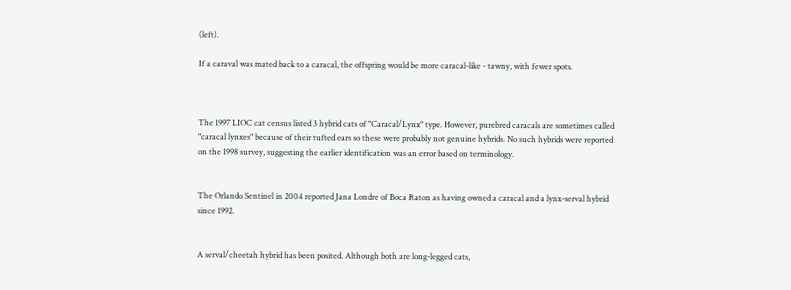(left).

If a caraval was mated back to a caracal, the offspring would be more caracal-like - tawny, with fewer spots.



The 1997 LIOC cat census listed 3 hybrid cats of "Caracal/Lynx" type. However, purebred caracals are sometimes called "caracal lynxes" because of their tufted ears so these were probably not genuine hybrids. No such hybrids were reported on the 1998 survey, suggesting the earlier identification was an error based on terminology.


The Orlando Sentinel in 2004 reported Jana Londre of Boca Raton as having owned a caracal and a lynx-serval hybrid since 1992.


A serval/cheetah hybrid has been posited. Although both are long-legged cats,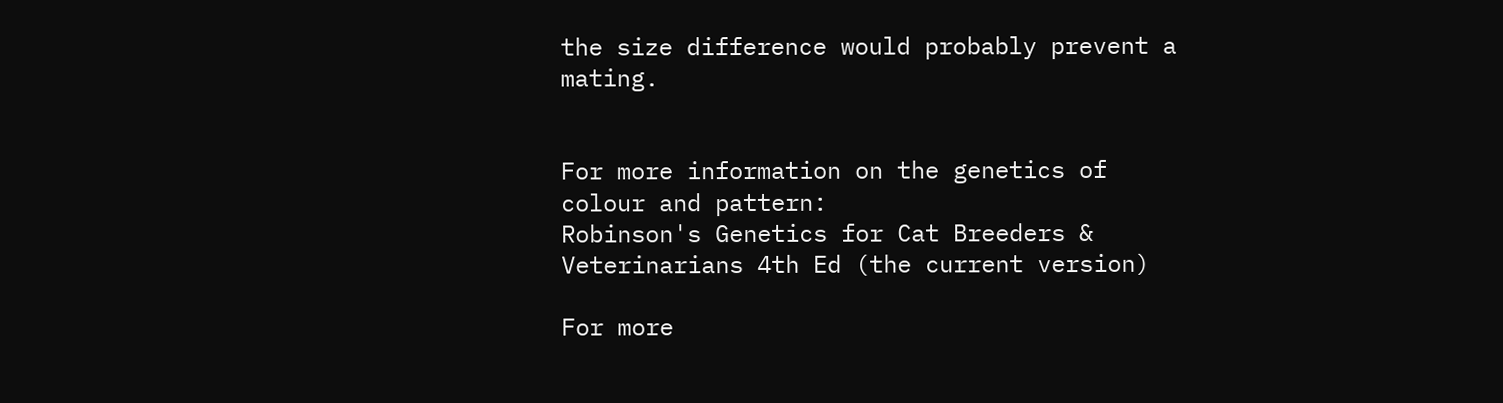the size difference would probably prevent a mating.


For more information on the genetics of colour and pattern:
Robinson's Genetics for Cat Breeders & Veterinarians 4th Ed (the current version)

For more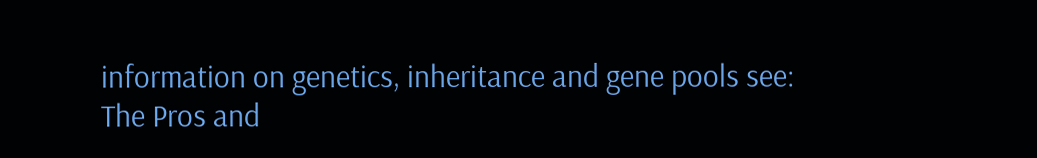information on genetics, inheritance and gene pools see:
The Pros and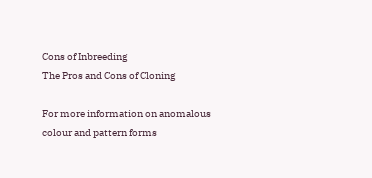Cons of Inbreeding
The Pros and Cons of Cloning

For more information on anomalous colour and pattern forms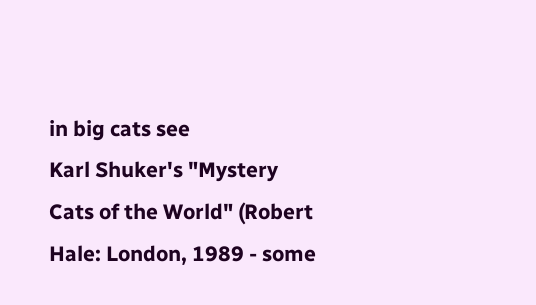in big cats see
Karl Shuker's "Mystery Cats of the World" (Robert Hale: London, 1989 - some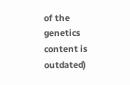of the genetics content is outdated)